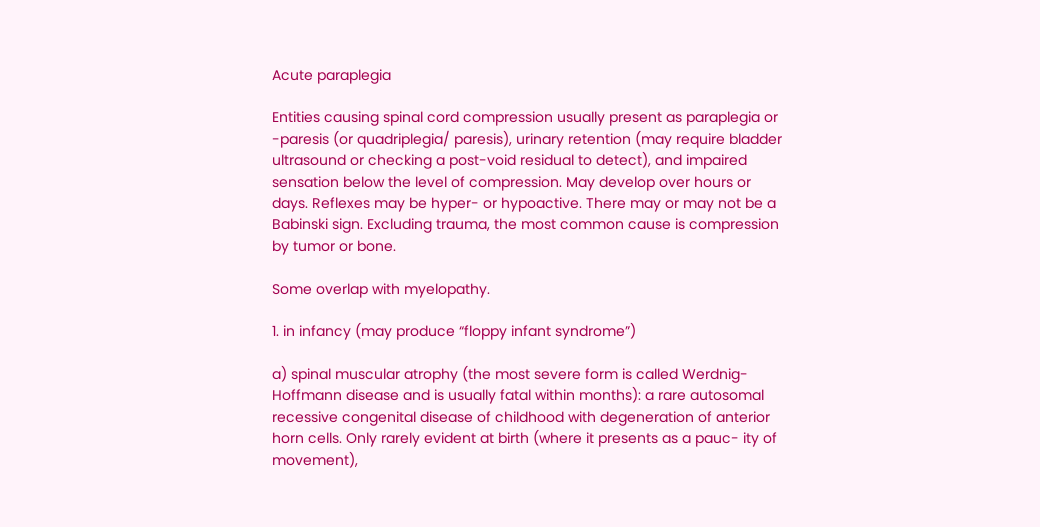Acute paraplegia

Entities causing spinal cord compression usually present as paraplegia or -paresis (or quadriplegia/ paresis), urinary retention (may require bladder ultrasound or checking a post-void residual to detect), and impaired sensation below the level of compression. May develop over hours or days. Reflexes may be hyper- or hypoactive. There may or may not be a Babinski sign. Excluding trauma, the most common cause is compression by tumor or bone.

Some overlap with myelopathy.

1. in infancy (may produce “floppy infant syndrome”)

a) spinal muscular atrophy (the most severe form is called Werdnig-Hoffmann disease and is usually fatal within months): a rare autosomal recessive congenital disease of childhood with degeneration of anterior horn cells. Only rarely evident at birth (where it presents as a pauc- ity of movement),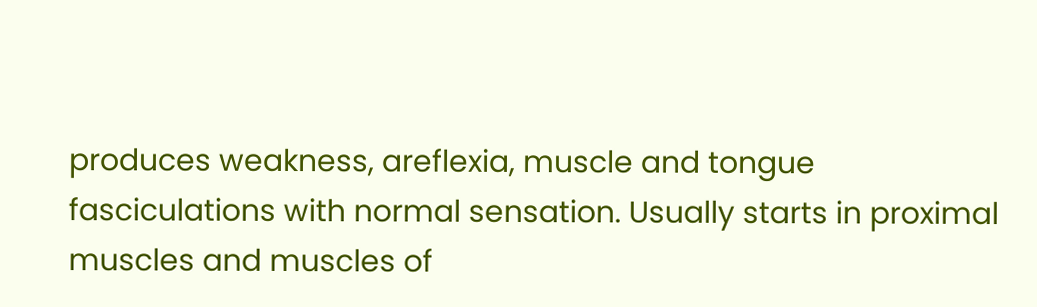produces weakness, areflexia, muscle and tongue fasciculations with normal sensation. Usually starts in proximal muscles and muscles of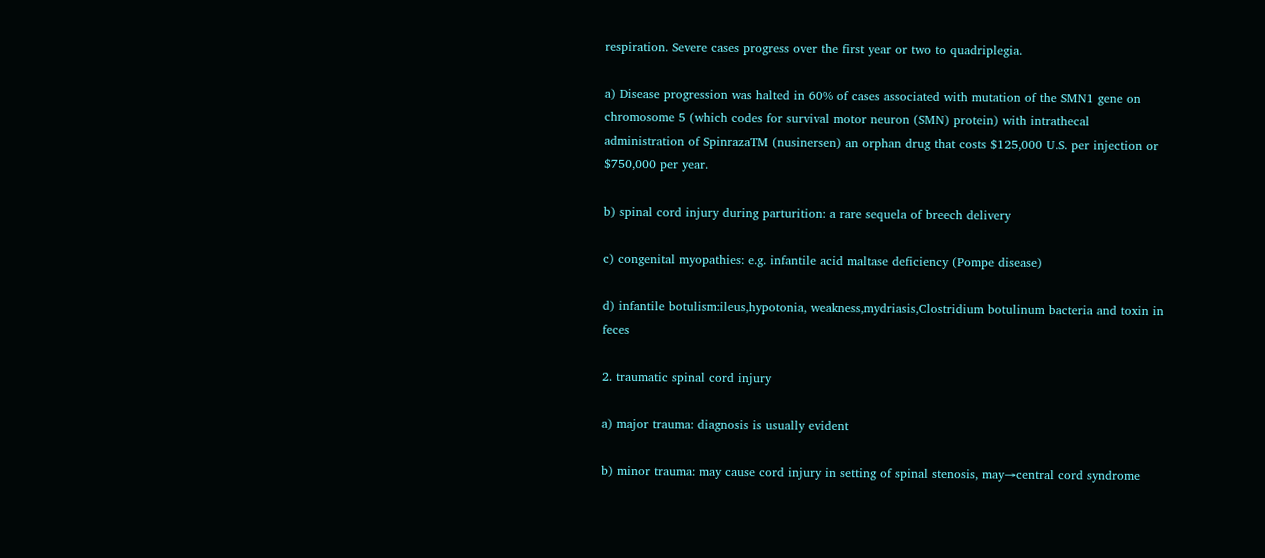respiration. Severe cases progress over the first year or two to quadriplegia.

a) Disease progression was halted in 60% of cases associated with mutation of the SMN1 gene on chromosome 5 (which codes for survival motor neuron (SMN) protein) with intrathecal administration of SpinrazaTM (nusinersen) an orphan drug that costs $125,000 U.S. per injection or $750,000 per year.

b) spinal cord injury during parturition: a rare sequela of breech delivery

c) congenital myopathies: e.g. infantile acid maltase deficiency (Pompe disease)

d) infantile botulism:ileus,hypotonia, weakness,mydriasis,Clostridium botulinum bacteria and toxin in feces

2. traumatic spinal cord injury

a) major trauma: diagnosis is usually evident

b) minor trauma: may cause cord injury in setting of spinal stenosis, may→central cord syndrome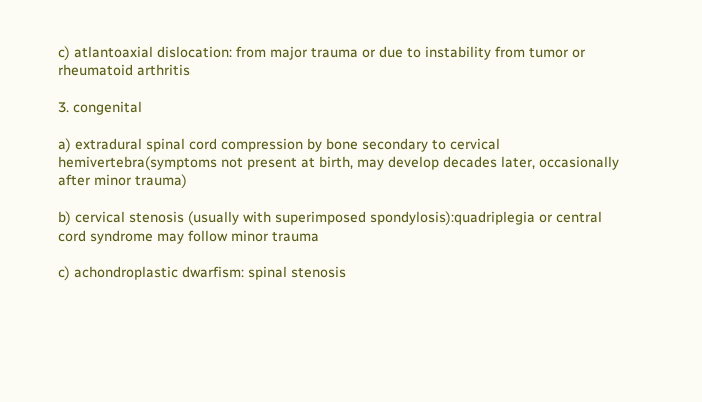c) atlantoaxial dislocation: from major trauma or due to instability from tumor or rheumatoid arthritis

3. congenital

a) extradural spinal cord compression by bone secondary to cervical hemivertebra(symptoms not present at birth, may develop decades later, occasionally after minor trauma)

b) cervical stenosis (usually with superimposed spondylosis):quadriplegia or central cord syndrome may follow minor trauma

c) achondroplastic dwarfism: spinal stenosis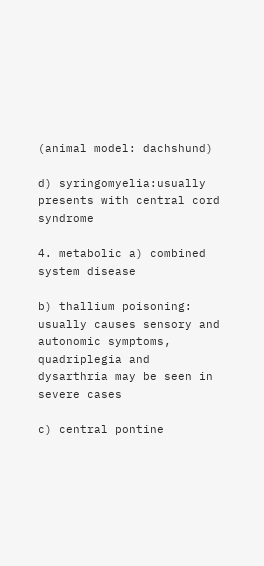(animal model: dachshund)

d) syringomyelia:usually presents with central cord syndrome

4. metabolic a) combined system disease

b) thallium poisoning: usually causes sensory and autonomic symptoms, quadriplegia and dysarthria may be seen in severe cases

c) central pontine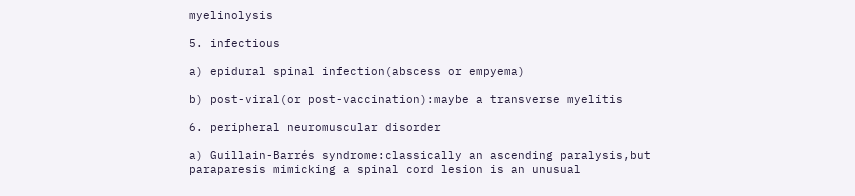myelinolysis

5. infectious

a) epidural spinal infection(abscess or empyema)

b) post-viral(or post-vaccination):maybe a transverse myelitis

6. peripheral neuromuscular disorder

a) Guillain-Barrés syndrome:classically an ascending paralysis,but paraparesis mimicking a spinal cord lesion is an unusual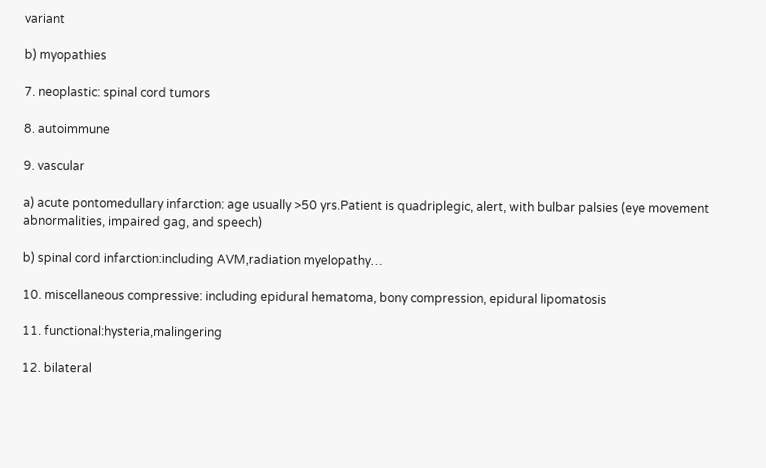variant

b) myopathies

7. neoplastic: spinal cord tumors

8. autoimmune

9. vascular

a) acute pontomedullary infarction: age usually >50 yrs.Patient is quadriplegic, alert, with bulbar palsies (eye movement abnormalities, impaired gag, and speech)

b) spinal cord infarction:including AVM,radiation myelopathy…

10. miscellaneous compressive: including epidural hematoma, bony compression, epidural lipomatosis

11. functional:hysteria,malingering

12. bilateral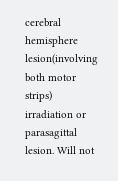cerebral hemisphere lesion(involving both motor strips) irradiation or parasagittal lesion. Will not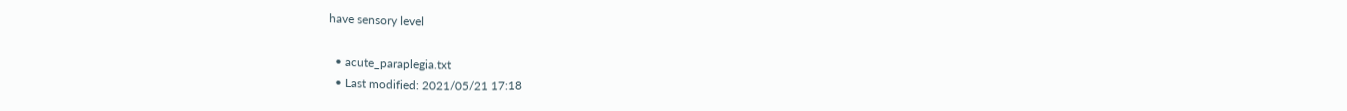have sensory level

  • acute_paraplegia.txt
  • Last modified: 2021/05/21 17:18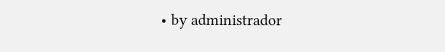• by administrador